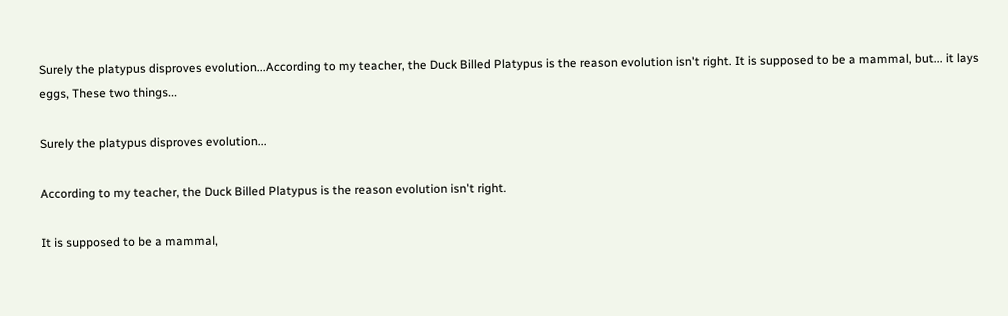Surely the platypus disproves evolution...According to my teacher, the Duck Billed Platypus is the reason evolution isn't right. It is supposed to be a mammal, but... it lays eggs, These two things...

Surely the platypus disproves evolution...

According to my teacher, the Duck Billed Platypus is the reason evolution isn't right.

It is supposed to be a mammal,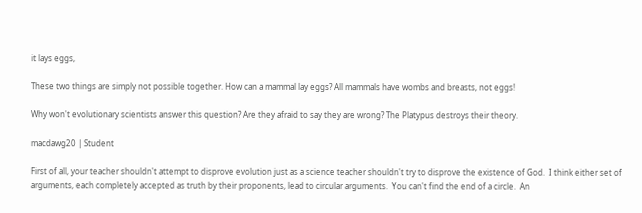it lays eggs,

These two things are simply not possible together. How can a mammal lay eggs? All mammals have wombs and breasts, not eggs!

Why won't evolutionary scientists answer this question? Are they afraid to say they are wrong? The Platypus destroys their theory.

macdawg20 | Student

First of all, your teacher shouldn't attempt to disprove evolution just as a science teacher shouldn't try to disprove the existence of God.  I think either set of arguments, each completely accepted as truth by their proponents, lead to circular arguments.  You can't find the end of a circle.  An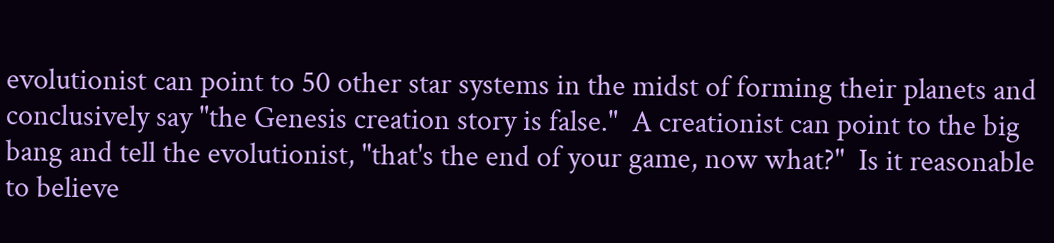evolutionist can point to 50 other star systems in the midst of forming their planets and conclusively say "the Genesis creation story is false."  A creationist can point to the big bang and tell the evolutionist, "that's the end of your game, now what?"  Is it reasonable to believe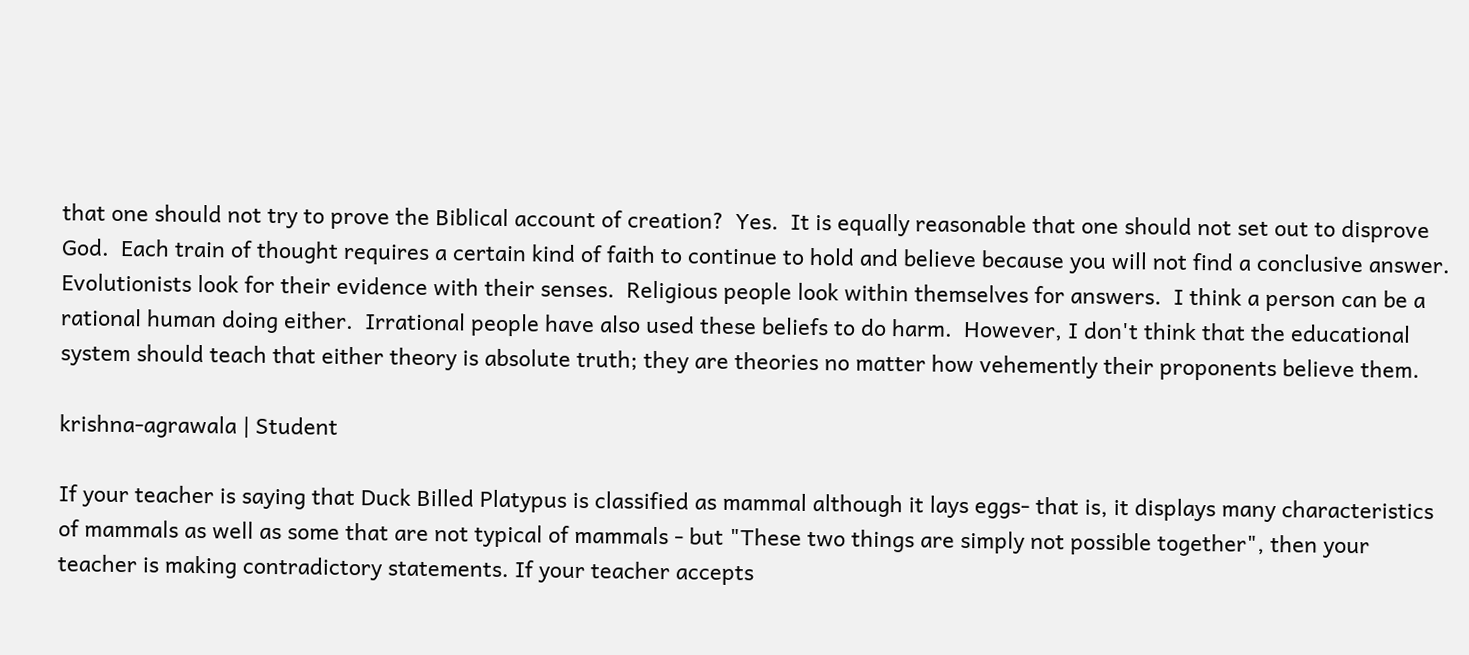that one should not try to prove the Biblical account of creation?  Yes.  It is equally reasonable that one should not set out to disprove God.  Each train of thought requires a certain kind of faith to continue to hold and believe because you will not find a conclusive answer.  Evolutionists look for their evidence with their senses.  Religious people look within themselves for answers.  I think a person can be a rational human doing either.  Irrational people have also used these beliefs to do harm.  However, I don't think that the educational system should teach that either theory is absolute truth; they are theories no matter how vehemently their proponents believe them.

krishna-agrawala | Student

If your teacher is saying that Duck Billed Platypus is classified as mammal although it lays eggs- that is, it displays many characteristics of mammals as well as some that are not typical of mammals - but "These two things are simply not possible together", then your teacher is making contradictory statements. If your teacher accepts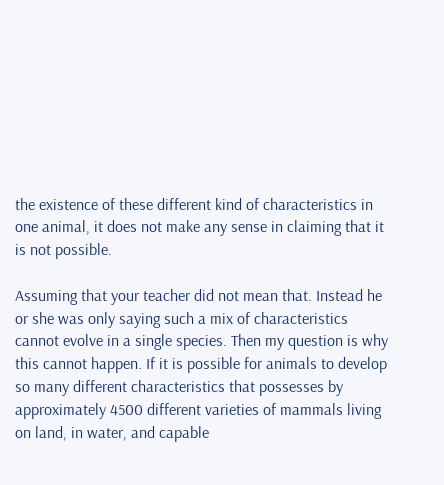the existence of these different kind of characteristics in one animal, it does not make any sense in claiming that it is not possible.

Assuming that your teacher did not mean that. Instead he or she was only saying such a mix of characteristics cannot evolve in a single species. Then my question is why this cannot happen. If it is possible for animals to develop so many different characteristics that possesses by approximately 4500 different varieties of mammals living on land, in water, and capable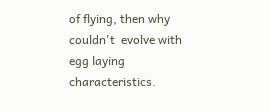of flying, then why couldn't  evolve with egg laying characteristics.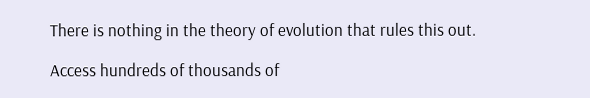There is nothing in the theory of evolution that rules this out.

Access hundreds of thousands of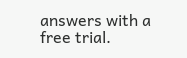answers with a free trial.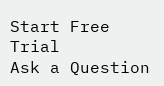Start Free Trial
Ask a Question